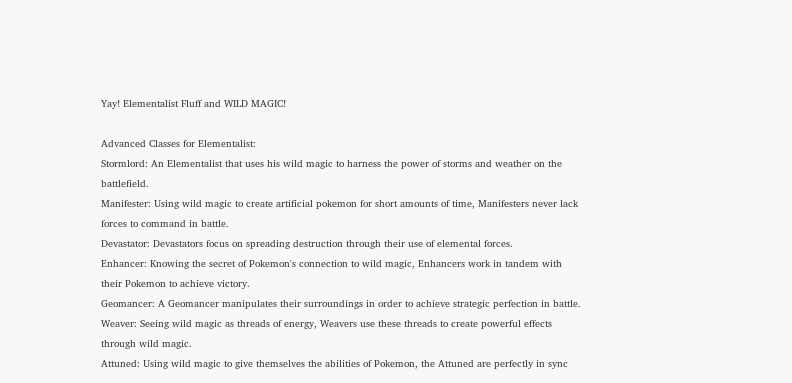Yay! Elementalist Fluff and WILD MAGIC!

Advanced Classes for Elementalist:
Stormlord: An Elementalist that uses his wild magic to harness the power of storms and weather on the battlefield.
Manifester: Using wild magic to create artificial pokemon for short amounts of time, Manifesters never lack forces to command in battle.
Devastator: Devastators focus on spreading destruction through their use of elemental forces.
Enhancer: Knowing the secret of Pokemon's connection to wild magic, Enhancers work in tandem with their Pokemon to achieve victory.
Geomancer: A Geomancer manipulates their surroundings in order to achieve strategic perfection in battle.
Weaver: Seeing wild magic as threads of energy, Weavers use these threads to create powerful effects through wild magic.
Attuned: Using wild magic to give themselves the abilities of Pokemon, the Attuned are perfectly in sync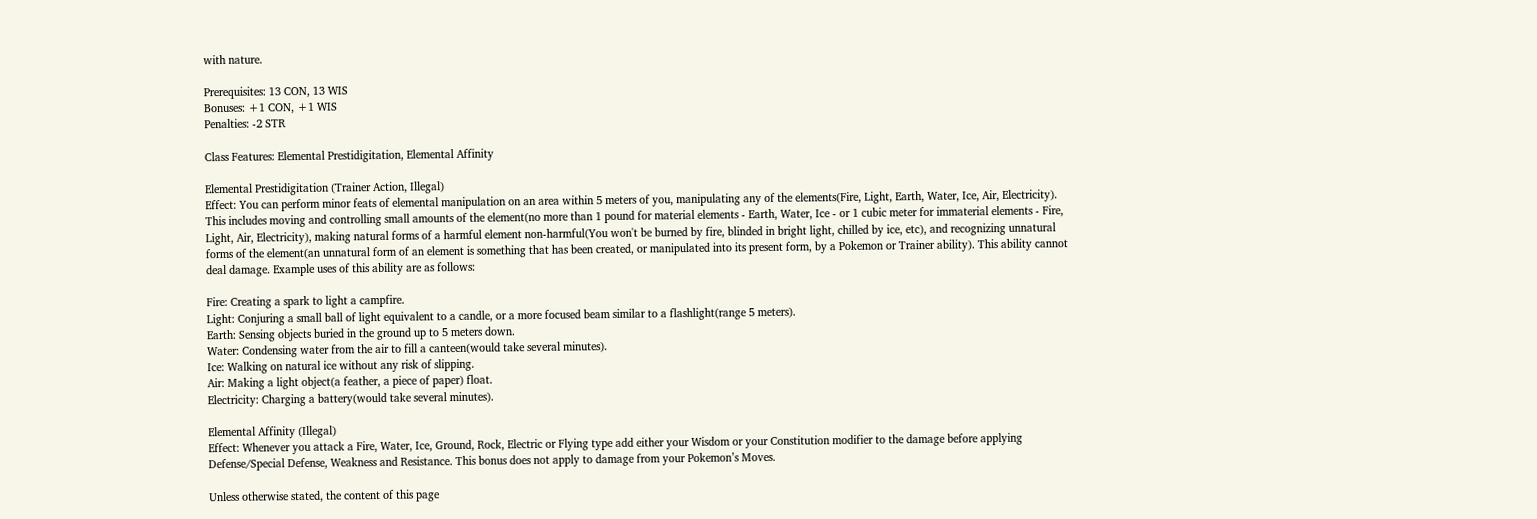with nature.

Prerequisites: 13 CON, 13 WIS
Bonuses: +1 CON, +1 WIS
Penalties: -2 STR

Class Features: Elemental Prestidigitation, Elemental Affinity

Elemental Prestidigitation (Trainer Action, Illegal)
Effect: You can perform minor feats of elemental manipulation on an area within 5 meters of you, manipulating any of the elements(Fire, Light, Earth, Water, Ice, Air, Electricity). This includes moving and controlling small amounts of the element(no more than 1 pound for material elements - Earth, Water, Ice - or 1 cubic meter for immaterial elements - Fire, Light, Air, Electricity), making natural forms of a harmful element non-harmful(You won't be burned by fire, blinded in bright light, chilled by ice, etc), and recognizing unnatural forms of the element(an unnatural form of an element is something that has been created, or manipulated into its present form, by a Pokemon or Trainer ability). This ability cannot deal damage. Example uses of this ability are as follows:

Fire: Creating a spark to light a campfire.
Light: Conjuring a small ball of light equivalent to a candle, or a more focused beam similar to a flashlight(range 5 meters).
Earth: Sensing objects buried in the ground up to 5 meters down.
Water: Condensing water from the air to fill a canteen(would take several minutes).
Ice: Walking on natural ice without any risk of slipping.
Air: Making a light object(a feather, a piece of paper) float.
Electricity: Charging a battery(would take several minutes).

Elemental Affinity (Illegal)
Effect: Whenever you attack a Fire, Water, Ice, Ground, Rock, Electric or Flying type add either your Wisdom or your Constitution modifier to the damage before applying Defense/Special Defense, Weakness and Resistance. This bonus does not apply to damage from your Pokemon’s Moves.

Unless otherwise stated, the content of this page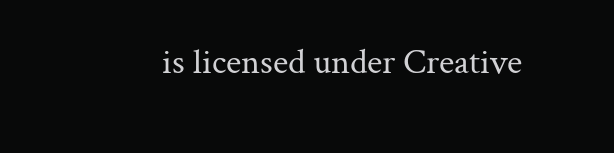is licensed under Creative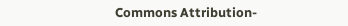Commons Attribution-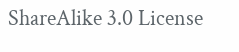ShareAlike 3.0 License